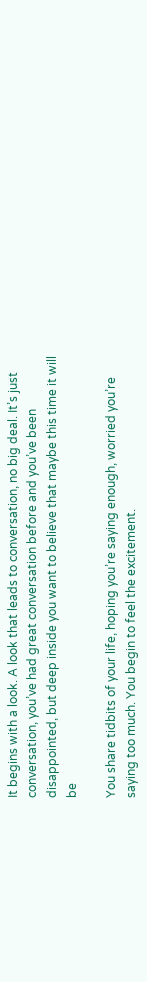It begins with a look. A look that leads to conversation, no big deal. It’s just conversation, you’ve had great conversation before and you’ve been disappointed, but deep inside you want to believe that maybe this time it will be

You share tidbits of your life, hoping you’re saying enough, worried you’re saying too much. You begin to feel the excitement.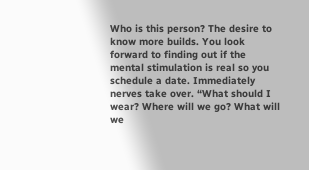Who is this person? The desire to know more builds. You look forward to finding out if the mental stimulation is real so you schedule a date. Immediately nerves take over. “What should I wear? Where will we go? What will we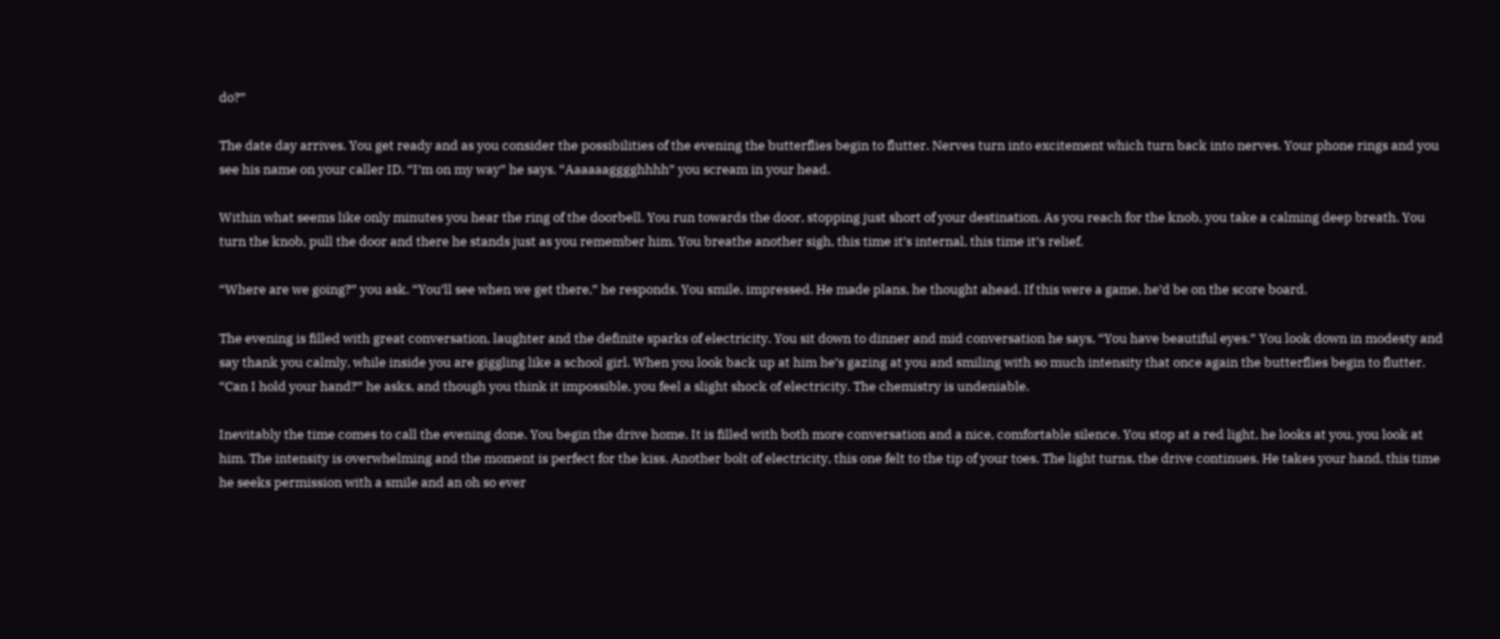do?”

The date day arrives. You get ready and as you consider the possibilities of the evening the butterflies begin to flutter. Nerves turn into excitement which turn back into nerves. Your phone rings and you see his name on your caller ID. “I’m on my way” he says. “Aaaaaagggghhhh” you scream in your head.

Within what seems like only minutes you hear the ring of the doorbell. You run towards the door, stopping just short of your destination. As you reach for the knob, you take a calming deep breath. You turn the knob, pull the door and there he stands just as you remember him. You breathe another sigh, this time it’s internal, this time it’s relief.

“Where are we going?” you ask. “You’ll see when we get there,” he responds. You smile, impressed. He made plans, he thought ahead. If this were a game, he’d be on the score board.

The evening is filled with great conversation, laughter and the definite sparks of electricity. You sit down to dinner and mid conversation he says, “You have beautiful eyes.” You look down in modesty and say thank you calmly, while inside you are giggling like a school girl. When you look back up at him he’s gazing at you and smiling with so much intensity that once again the butterflies begin to flutter. “Can I hold your hand?” he asks, and though you think it impossible, you feel a slight shock of electricity. The chemistry is undeniable.

Inevitably the time comes to call the evening done. You begin the drive home. It is filled with both more conversation and a nice, comfortable silence. You stop at a red light, he looks at you, you look at him. The intensity is overwhelming and the moment is perfect for the kiss. Another bolt of electricity, this one felt to the tip of your toes. The light turns, the drive continues. He takes your hand, this time he seeks permission with a smile and an oh so ever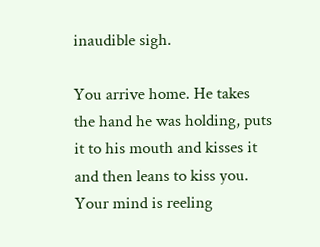inaudible sigh.

You arrive home. He takes the hand he was holding, puts it to his mouth and kisses it and then leans to kiss you. Your mind is reeling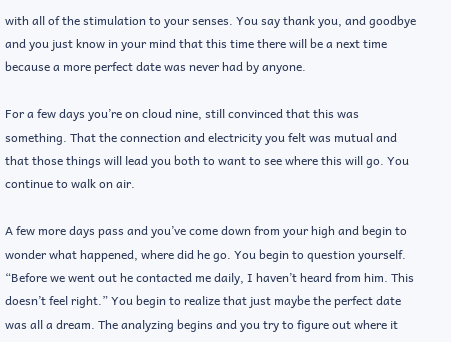with all of the stimulation to your senses. You say thank you, and goodbye and you just know in your mind that this time there will be a next time because a more perfect date was never had by anyone.

For a few days you’re on cloud nine, still convinced that this was something. That the connection and electricity you felt was mutual and that those things will lead you both to want to see where this will go. You continue to walk on air.

A few more days pass and you’ve come down from your high and begin to wonder what happened, where did he go. You begin to question yourself. “Before we went out he contacted me daily, I haven’t heard from him. This doesn’t feel right.” You begin to realize that just maybe the perfect date was all a dream. The analyzing begins and you try to figure out where it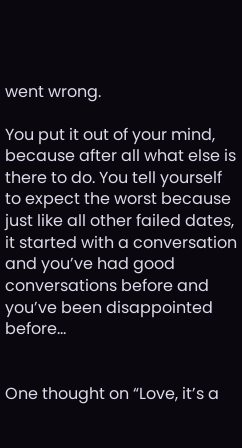went wrong.

You put it out of your mind, because after all what else is there to do. You tell yourself to expect the worst because just like all other failed dates, it started with a conversation and you’ve had good conversations before and you’ve been disappointed before…


One thought on “Love, it’s a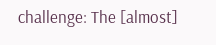challenge: The [almost]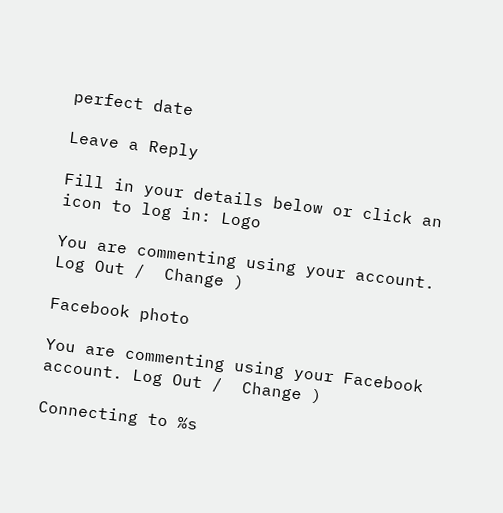perfect date

Leave a Reply

Fill in your details below or click an icon to log in: Logo

You are commenting using your account. Log Out /  Change )

Facebook photo

You are commenting using your Facebook account. Log Out /  Change )

Connecting to %s